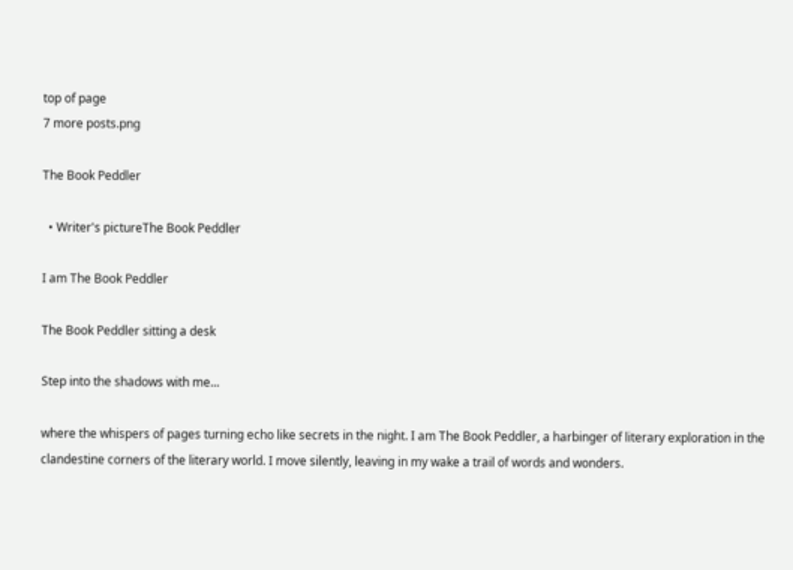top of page
7 more posts.png

The Book Peddler

  • Writer's pictureThe Book Peddler

I am The Book Peddler

The Book Peddler sitting a desk

Step into the shadows with me...

where the whispers of pages turning echo like secrets in the night. I am The Book Peddler, a harbinger of literary exploration in the clandestine corners of the literary world. I move silently, leaving in my wake a trail of words and wonders.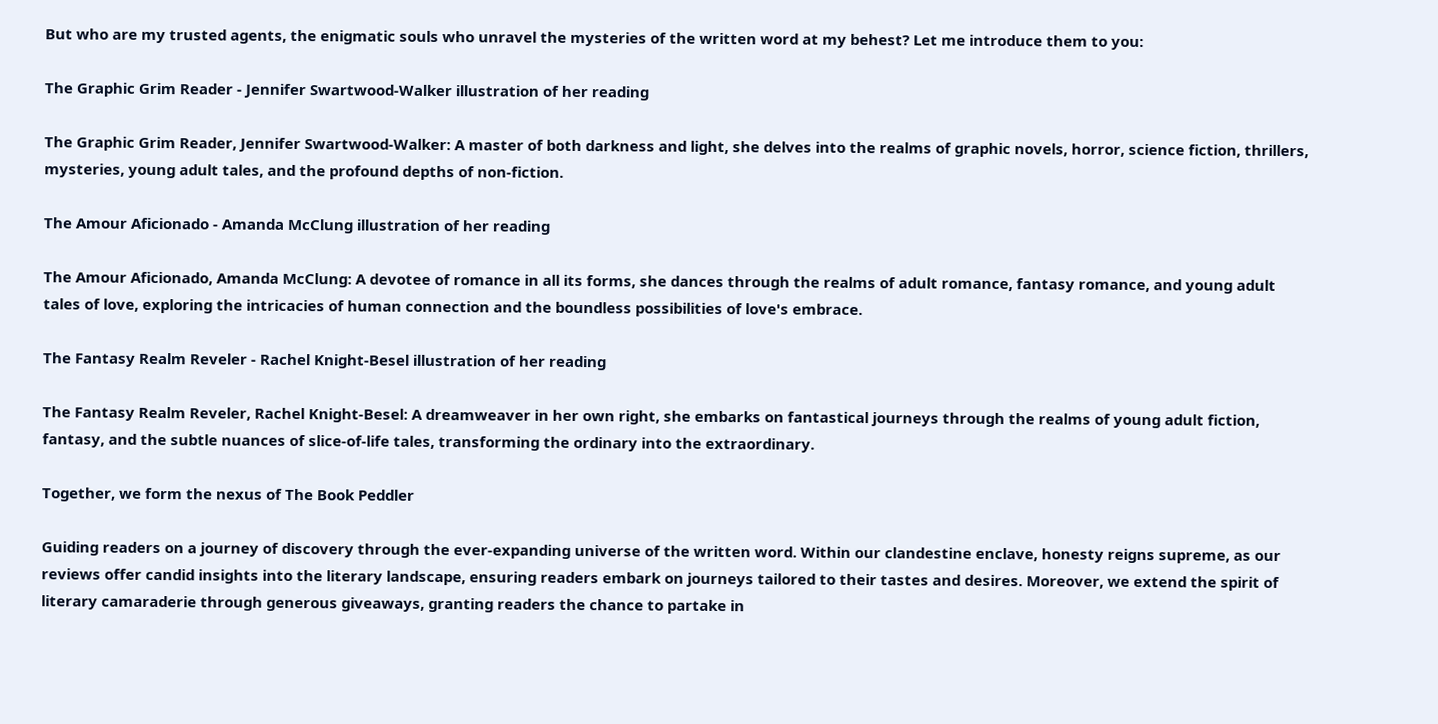But who are my trusted agents, the enigmatic souls who unravel the mysteries of the written word at my behest? Let me introduce them to you:

The Graphic Grim Reader - Jennifer Swartwood-Walker illustration of her reading

The Graphic Grim Reader, Jennifer Swartwood-Walker: A master of both darkness and light, she delves into the realms of graphic novels, horror, science fiction, thrillers, mysteries, young adult tales, and the profound depths of non-fiction.

The Amour Aficionado - Amanda McClung illustration of her reading

The Amour Aficionado, Amanda McClung: A devotee of romance in all its forms, she dances through the realms of adult romance, fantasy romance, and young adult tales of love, exploring the intricacies of human connection and the boundless possibilities of love's embrace.

The Fantasy Realm Reveler - Rachel Knight-Besel illustration of her reading

The Fantasy Realm Reveler, Rachel Knight-Besel: A dreamweaver in her own right, she embarks on fantastical journeys through the realms of young adult fiction, fantasy, and the subtle nuances of slice-of-life tales, transforming the ordinary into the extraordinary.

Together, we form the nexus of The Book Peddler

Guiding readers on a journey of discovery through the ever-expanding universe of the written word. Within our clandestine enclave, honesty reigns supreme, as our reviews offer candid insights into the literary landscape, ensuring readers embark on journeys tailored to their tastes and desires. Moreover, we extend the spirit of literary camaraderie through generous giveaways, granting readers the chance to partake in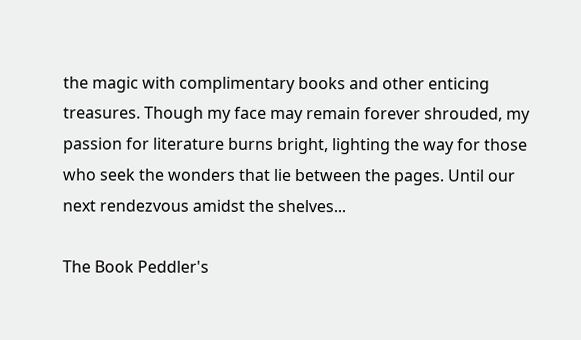the magic with complimentary books and other enticing treasures. Though my face may remain forever shrouded, my passion for literature burns bright, lighting the way for those who seek the wonders that lie between the pages. Until our next rendezvous amidst the shelves...

The Book Peddler's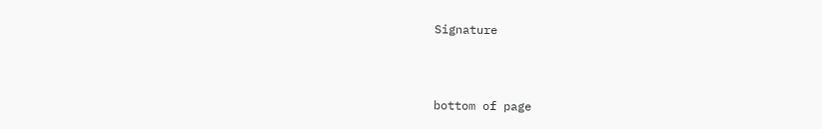Signature



bottom of page